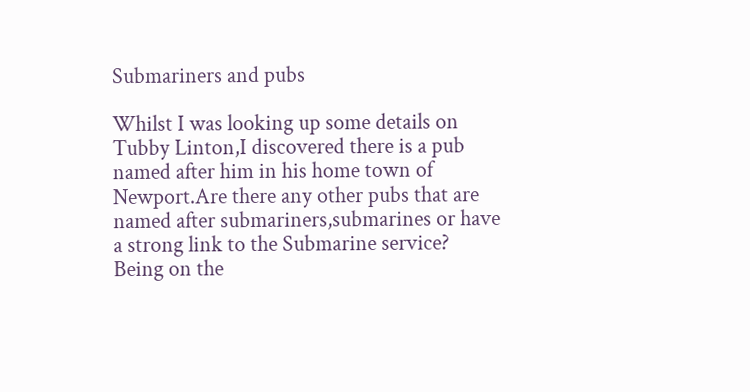Submariners and pubs

Whilst I was looking up some details on Tubby Linton,I discovered there is a pub named after him in his home town of Newport.Are there any other pubs that are named after submariners,submarines or have a strong link to the Submarine service?
Being on the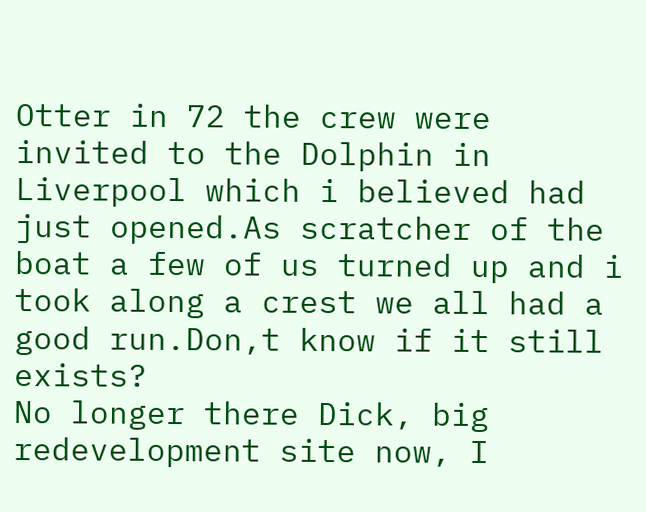Otter in 72 the crew were invited to the Dolphin in Liverpool which i believed had just opened.As scratcher of the boat a few of us turned up and i took along a crest we all had a good run.Don,t know if it still exists?
No longer there Dick, big redevelopment site now, I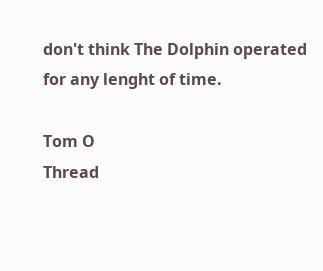don't think The Dolphin operated for any lenght of time.

Tom O
Thread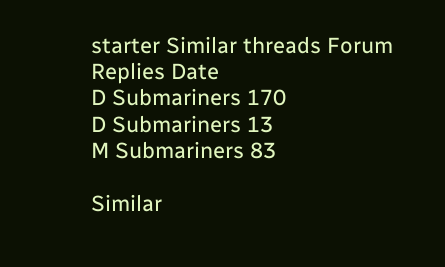starter Similar threads Forum Replies Date
D Submariners 170
D Submariners 13
M Submariners 83

Similar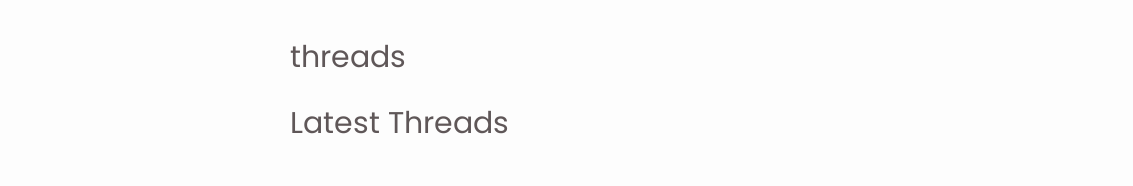threads

Latest Threads